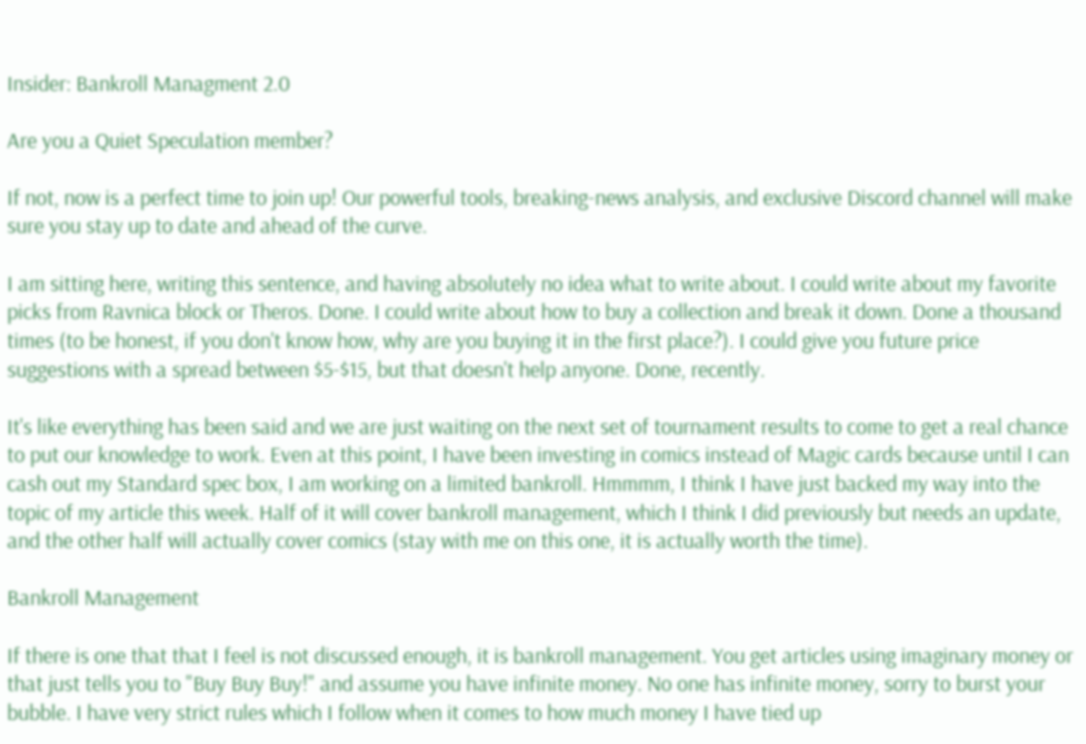Insider: Bankroll Managment 2.0

Are you a Quiet Speculation member?

If not, now is a perfect time to join up! Our powerful tools, breaking-news analysis, and exclusive Discord channel will make sure you stay up to date and ahead of the curve.

I am sitting here, writing this sentence, and having absolutely no idea what to write about. I could write about my favorite picks from Ravnica block or Theros. Done. I could write about how to buy a collection and break it down. Done a thousand times (to be honest, if you don't know how, why are you buying it in the first place?). I could give you future price suggestions with a spread between $5-$15, but that doesn't help anyone. Done, recently.

It's like everything has been said and we are just waiting on the next set of tournament results to come to get a real chance to put our knowledge to work. Even at this point, I have been investing in comics instead of Magic cards because until I can cash out my Standard spec box, I am working on a limited bankroll. Hmmmm, I think I have just backed my way into the topic of my article this week. Half of it will cover bankroll management, which I think I did previously but needs an update, and the other half will actually cover comics (stay with me on this one, it is actually worth the time).

Bankroll Management

If there is one that that I feel is not discussed enough, it is bankroll management. You get articles using imaginary money or that just tells you to "Buy Buy Buy!" and assume you have infinite money. No one has infinite money, sorry to burst your bubble. I have very strict rules which I follow when it comes to how much money I have tied up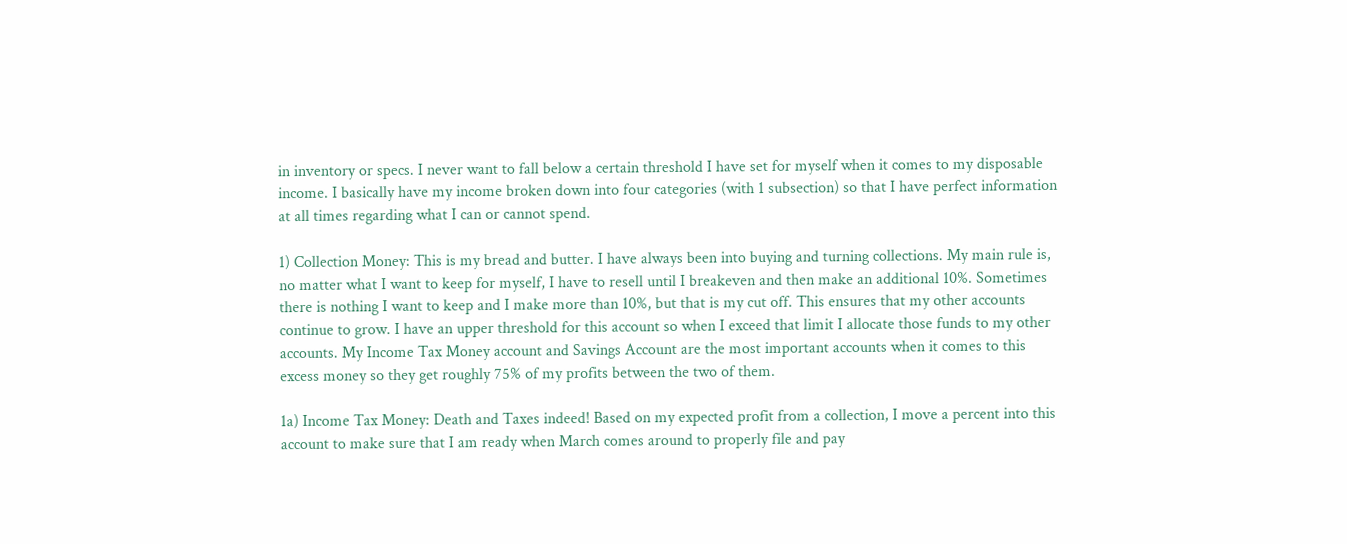in inventory or specs. I never want to fall below a certain threshold I have set for myself when it comes to my disposable income. I basically have my income broken down into four categories (with 1 subsection) so that I have perfect information at all times regarding what I can or cannot spend.

1) Collection Money: This is my bread and butter. I have always been into buying and turning collections. My main rule is, no matter what I want to keep for myself, I have to resell until I breakeven and then make an additional 10%. Sometimes there is nothing I want to keep and I make more than 10%, but that is my cut off. This ensures that my other accounts continue to grow. I have an upper threshold for this account so when I exceed that limit I allocate those funds to my other accounts. My Income Tax Money account and Savings Account are the most important accounts when it comes to this excess money so they get roughly 75% of my profits between the two of them.

1a) Income Tax Money: Death and Taxes indeed! Based on my expected profit from a collection, I move a percent into this account to make sure that I am ready when March comes around to properly file and pay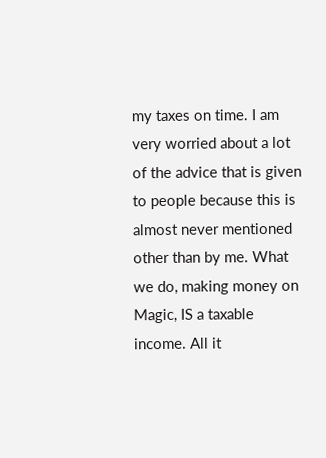my taxes on time. I am very worried about a lot of the advice that is given to people because this is almost never mentioned other than by me. What we do, making money on Magic, IS a taxable income. All it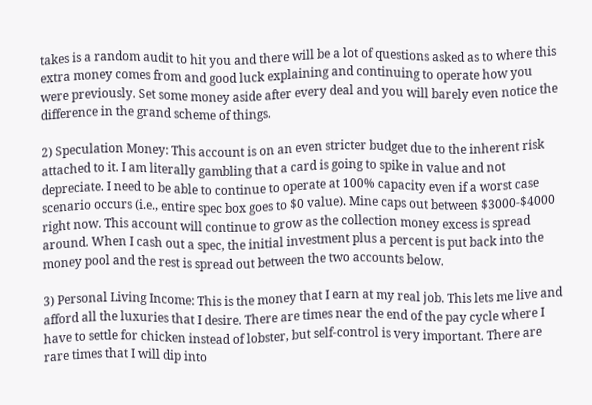takes is a random audit to hit you and there will be a lot of questions asked as to where this extra money comes from and good luck explaining and continuing to operate how you were previously. Set some money aside after every deal and you will barely even notice the difference in the grand scheme of things.

2) Speculation Money: This account is on an even stricter budget due to the inherent risk attached to it. I am literally gambling that a card is going to spike in value and not depreciate. I need to be able to continue to operate at 100% capacity even if a worst case scenario occurs (i.e., entire spec box goes to $0 value). Mine caps out between $3000-$4000 right now. This account will continue to grow as the collection money excess is spread around. When I cash out a spec, the initial investment plus a percent is put back into the money pool and the rest is spread out between the two accounts below.

3) Personal Living Income: This is the money that I earn at my real job. This lets me live and afford all the luxuries that I desire. There are times near the end of the pay cycle where I have to settle for chicken instead of lobster, but self-control is very important. There are rare times that I will dip into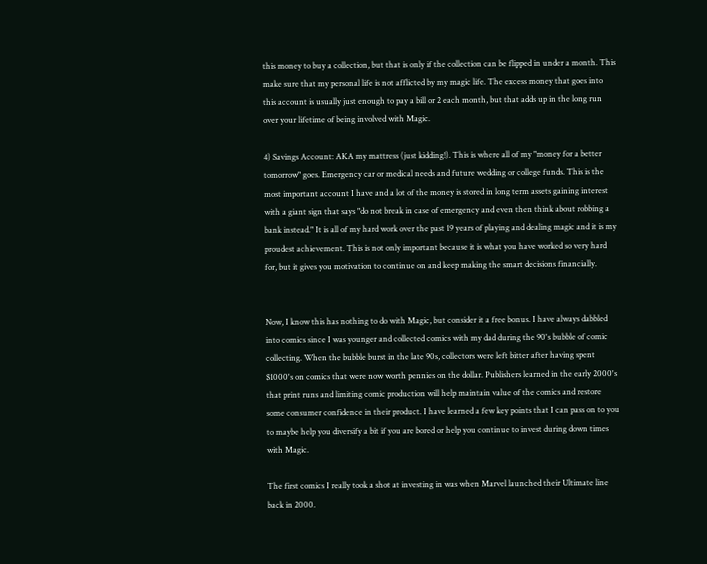this money to buy a collection, but that is only if the collection can be flipped in under a month. This make sure that my personal life is not afflicted by my magic life. The excess money that goes into this account is usually just enough to pay a bill or 2 each month, but that adds up in the long run over your lifetime of being involved with Magic.

4) Savings Account: AKA my mattress (just kidding!). This is where all of my "money for a better tomorrow" goes. Emergency car or medical needs and future wedding or college funds. This is the most important account I have and a lot of the money is stored in long term assets gaining interest with a giant sign that says "do not break in case of emergency and even then think about robbing a bank instead." It is all of my hard work over the past 19 years of playing and dealing magic and it is my proudest achievement. This is not only important because it is what you have worked so very hard for, but it gives you motivation to continue on and keep making the smart decisions financially.


Now, I know this has nothing to do with Magic, but consider it a free bonus. I have always dabbled into comics since I was younger and collected comics with my dad during the 90's bubble of comic collecting. When the bubble burst in the late 90s, collectors were left bitter after having spent $1000's on comics that were now worth pennies on the dollar. Publishers learned in the early 2000's that print runs and limiting comic production will help maintain value of the comics and restore some consumer confidence in their product. I have learned a few key points that I can pass on to you to maybe help you diversify a bit if you are bored or help you continue to invest during down times with Magic.

The first comics I really took a shot at investing in was when Marvel launched their Ultimate line back in 2000.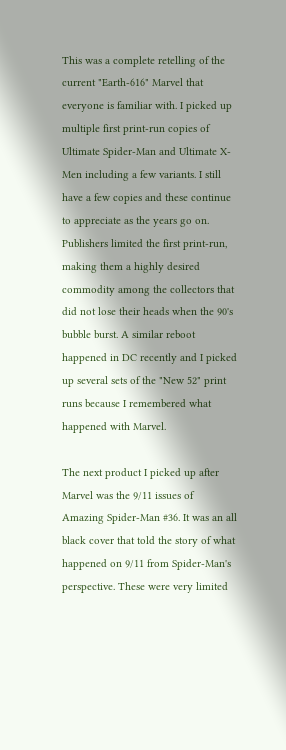This was a complete retelling of the current "Earth-616" Marvel that everyone is familiar with. I picked up multiple first print-run copies of Ultimate Spider-Man and Ultimate X-Men including a few variants. I still have a few copies and these continue to appreciate as the years go on. Publishers limited the first print-run, making them a highly desired commodity among the collectors that did not lose their heads when the 90's bubble burst. A similar reboot happened in DC recently and I picked up several sets of the "New 52" print runs because I remembered what happened with Marvel.

The next product I picked up after Marvel was the 9/11 issues of Amazing Spider-Man #36. It was an all black cover that told the story of what happened on 9/11 from Spider-Man's perspective. These were very limited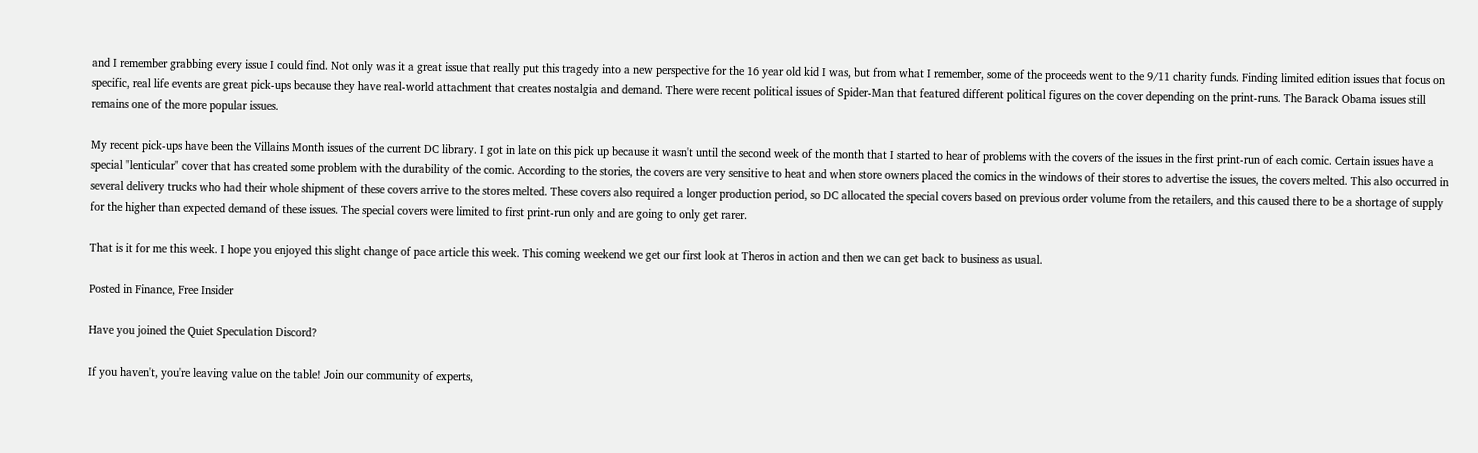and I remember grabbing every issue I could find. Not only was it a great issue that really put this tragedy into a new perspective for the 16 year old kid I was, but from what I remember, some of the proceeds went to the 9/11 charity funds. Finding limited edition issues that focus on specific, real life events are great pick-ups because they have real-world attachment that creates nostalgia and demand. There were recent political issues of Spider-Man that featured different political figures on the cover depending on the print-runs. The Barack Obama issues still remains one of the more popular issues.

My recent pick-ups have been the Villains Month issues of the current DC library. I got in late on this pick up because it wasn't until the second week of the month that I started to hear of problems with the covers of the issues in the first print-run of each comic. Certain issues have a special "lenticular" cover that has created some problem with the durability of the comic. According to the stories, the covers are very sensitive to heat and when store owners placed the comics in the windows of their stores to advertise the issues, the covers melted. This also occurred in several delivery trucks who had their whole shipment of these covers arrive to the stores melted. These covers also required a longer production period, so DC allocated the special covers based on previous order volume from the retailers, and this caused there to be a shortage of supply for the higher than expected demand of these issues. The special covers were limited to first print-run only and are going to only get rarer.

That is it for me this week. I hope you enjoyed this slight change of pace article this week. This coming weekend we get our first look at Theros in action and then we can get back to business as usual.

Posted in Finance, Free Insider

Have you joined the Quiet Speculation Discord?

If you haven't, you're leaving value on the table! Join our community of experts,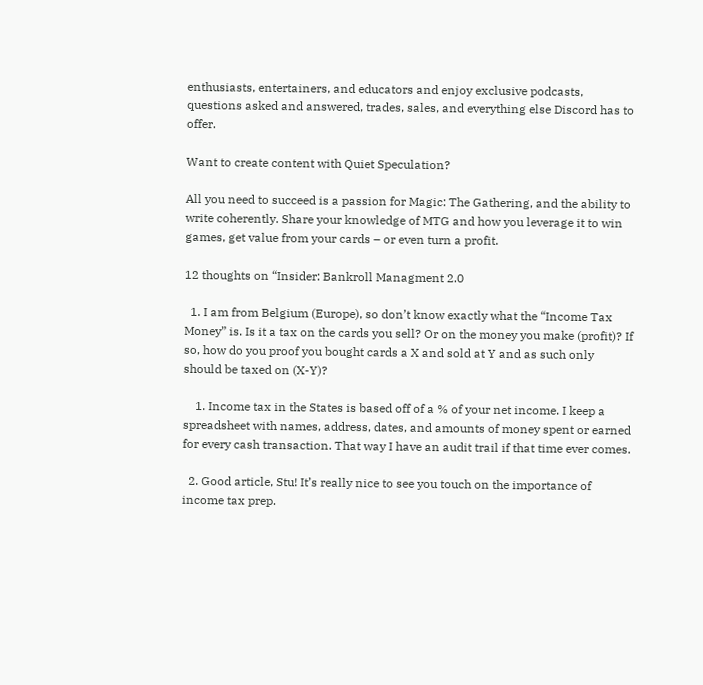enthusiasts, entertainers, and educators and enjoy exclusive podcasts, questions asked and answered, trades, sales, and everything else Discord has to offer.

Want to create content with Quiet Speculation?

All you need to succeed is a passion for Magic: The Gathering, and the ability to write coherently. Share your knowledge of MTG and how you leverage it to win games, get value from your cards – or even turn a profit.

12 thoughts on “Insider: Bankroll Managment 2.0

  1. I am from Belgium (Europe), so don’t know exactly what the “Income Tax Money” is. Is it a tax on the cards you sell? Or on the money you make (profit)? If so, how do you proof you bought cards a X and sold at Y and as such only should be taxed on (X-Y)?

    1. Income tax in the States is based off of a % of your net income. I keep a spreadsheet with names, address, dates, and amounts of money spent or earned for every cash transaction. That way I have an audit trail if that time ever comes.

  2. Good article, Stu! It’s really nice to see you touch on the importance of income tax prep.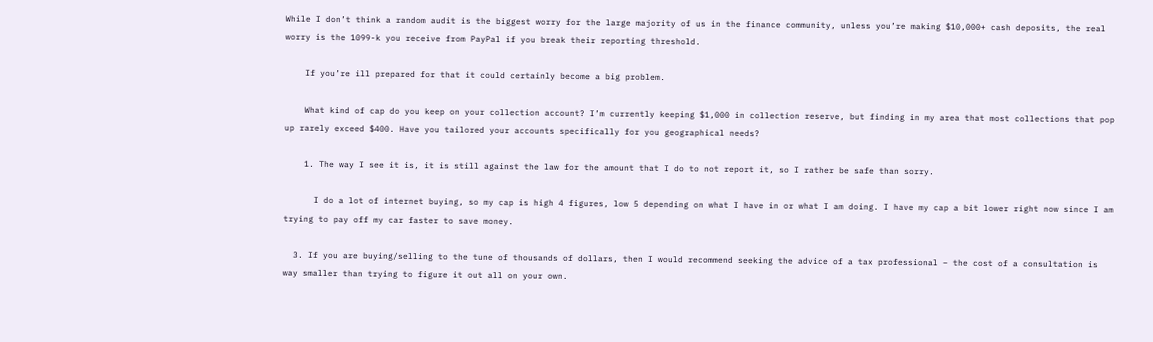While I don’t think a random audit is the biggest worry for the large majority of us in the finance community, unless you’re making $10,000+ cash deposits, the real worry is the 1099-k you receive from PayPal if you break their reporting threshold.

    If you’re ill prepared for that it could certainly become a big problem.

    What kind of cap do you keep on your collection account? I’m currently keeping $1,000 in collection reserve, but finding in my area that most collections that pop up rarely exceed $400. Have you tailored your accounts specifically for you geographical needs?

    1. The way I see it is, it is still against the law for the amount that I do to not report it, so I rather be safe than sorry.

      I do a lot of internet buying, so my cap is high 4 figures, low 5 depending on what I have in or what I am doing. I have my cap a bit lower right now since I am trying to pay off my car faster to save money.

  3. If you are buying/selling to the tune of thousands of dollars, then I would recommend seeking the advice of a tax professional – the cost of a consultation is way smaller than trying to figure it out all on your own.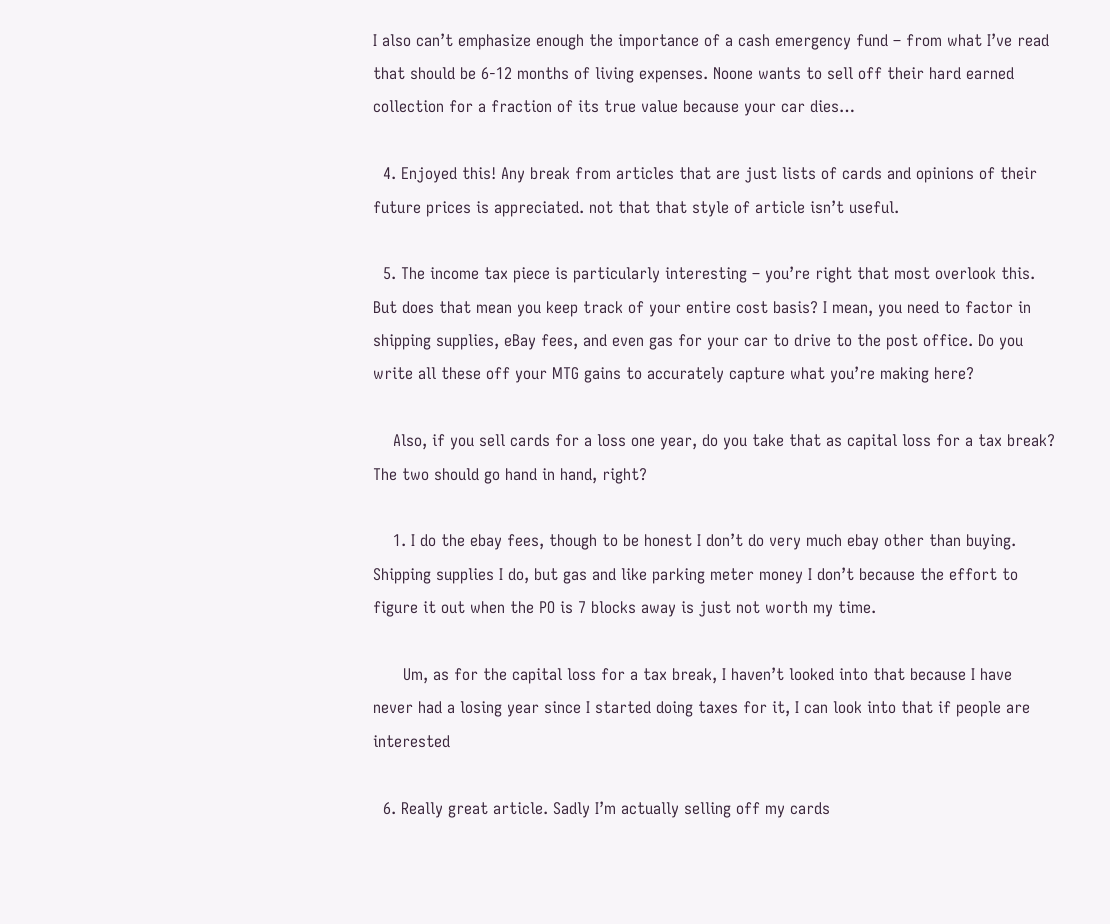I also can’t emphasize enough the importance of a cash emergency fund – from what I’ve read that should be 6-12 months of living expenses. Noone wants to sell off their hard earned collection for a fraction of its true value because your car dies…

  4. Enjoyed this! Any break from articles that are just lists of cards and opinions of their future prices is appreciated. not that that style of article isn’t useful.

  5. The income tax piece is particularly interesting – you’re right that most overlook this. But does that mean you keep track of your entire cost basis? I mean, you need to factor in shipping supplies, eBay fees, and even gas for your car to drive to the post office. Do you write all these off your MTG gains to accurately capture what you’re making here?

    Also, if you sell cards for a loss one year, do you take that as capital loss for a tax break? The two should go hand in hand, right?

    1. I do the ebay fees, though to be honest I don’t do very much ebay other than buying. Shipping supplies I do, but gas and like parking meter money I don’t because the effort to figure it out when the PO is 7 blocks away is just not worth my time.

      Um, as for the capital loss for a tax break, I haven’t looked into that because I have never had a losing year since I started doing taxes for it, I can look into that if people are interested

  6. Really great article. Sadly I’m actually selling off my cards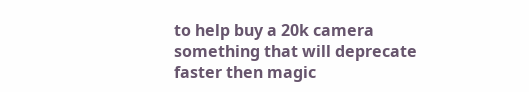to help buy a 20k camera something that will deprecate faster then magic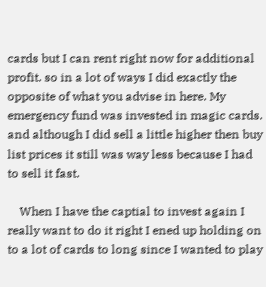cards but I can rent right now for additional profit. so in a lot of ways I did exactly the opposite of what you advise in here. My emergency fund was invested in magic cards. and although I did sell a little higher then buy list prices it still was way less because I had to sell it fast.

    When I have the captial to invest again I really want to do it right I ened up holding on to a lot of cards to long since I wanted to play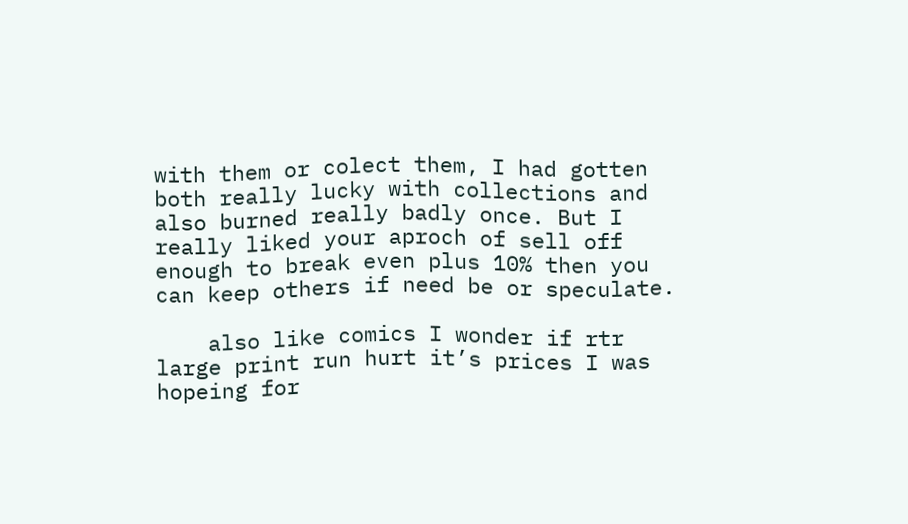with them or colect them, I had gotten both really lucky with collections and also burned really badly once. But I really liked your aproch of sell off enough to break even plus 10% then you can keep others if need be or speculate.

    also like comics I wonder if rtr large print run hurt it’s prices I was hopeing for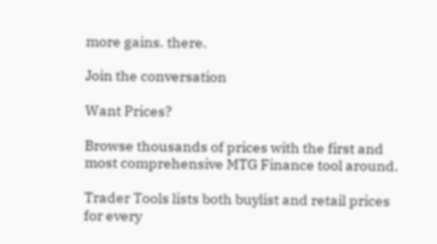more gains. there.

Join the conversation

Want Prices?

Browse thousands of prices with the first and most comprehensive MTG Finance tool around.

Trader Tools lists both buylist and retail prices for every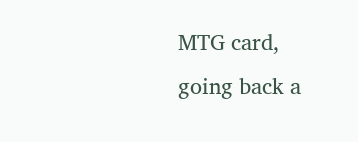MTG card, going back a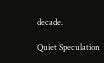decade.

Quiet Speculation